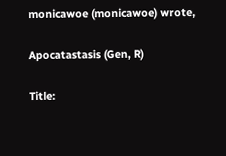monicawoe (monicawoe) wrote,

Apocatastasis (Gen, R)

Title: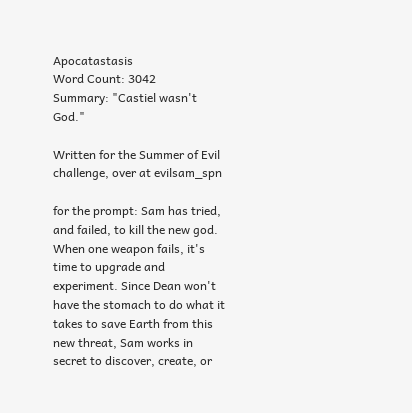Apocatastasis
Word Count: 3042
Summary: "Castiel wasn't God."

Written for the Summer of Evil challenge, over at evilsam_spn

for the prompt: Sam has tried, and failed, to kill the new god.
When one weapon fails, it's time to upgrade and experiment. Since Dean won't have the stomach to do what it takes to save Earth from this new threat, Sam works in secret to discover, create, or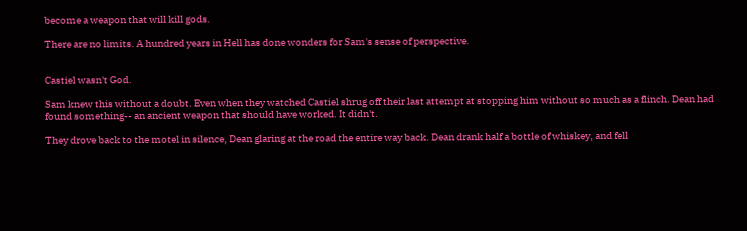become a weapon that will kill gods.

There are no limits. A hundred years in Hell has done wonders for Sam's sense of perspective.


Castiel wasn't God.

Sam knew this without a doubt. Even when they watched Castiel shrug off their last attempt at stopping him without so much as a flinch. Dean had found something-- an ancient weapon that should have worked. It didn't.

They drove back to the motel in silence, Dean glaring at the road the entire way back. Dean drank half a bottle of whiskey, and fell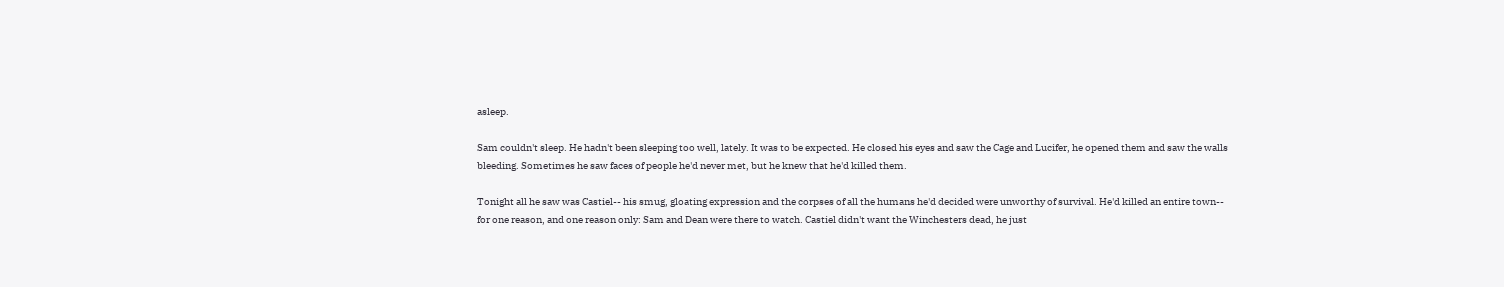asleep.

Sam couldn't sleep. He hadn't been sleeping too well, lately. It was to be expected. He closed his eyes and saw the Cage and Lucifer, he opened them and saw the walls bleeding. Sometimes he saw faces of people he'd never met, but he knew that he'd killed them.

Tonight all he saw was Castiel-- his smug, gloating expression and the corpses of all the humans he'd decided were unworthy of survival. He'd killed an entire town-- for one reason, and one reason only: Sam and Dean were there to watch. Castiel didn't want the Winchesters dead, he just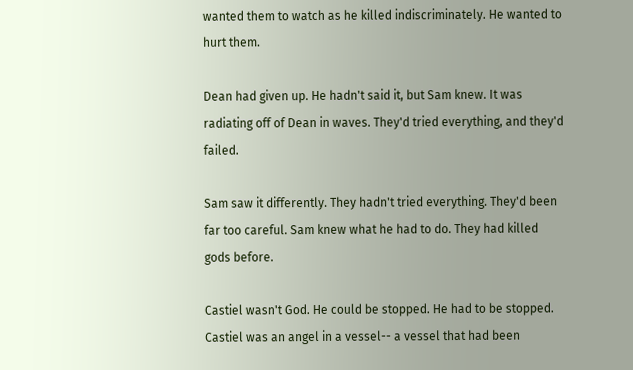wanted them to watch as he killed indiscriminately. He wanted to hurt them.

Dean had given up. He hadn't said it, but Sam knew. It was radiating off of Dean in waves. They'd tried everything, and they'd failed.

Sam saw it differently. They hadn't tried everything. They'd been far too careful. Sam knew what he had to do. They had killed gods before.

Castiel wasn't God. He could be stopped. He had to be stopped. Castiel was an angel in a vessel-- a vessel that had been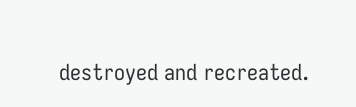destroyed and recreated.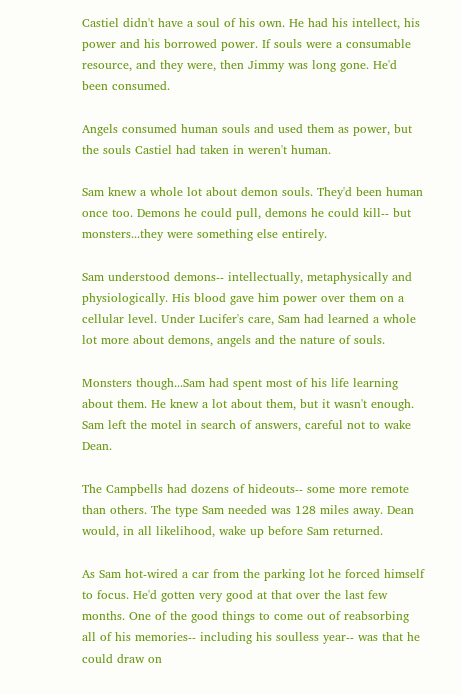Castiel didn't have a soul of his own. He had his intellect, his power and his borrowed power. If souls were a consumable resource, and they were, then Jimmy was long gone. He'd been consumed.

Angels consumed human souls and used them as power, but the souls Castiel had taken in weren't human.

Sam knew a whole lot about demon souls. They'd been human once too. Demons he could pull, demons he could kill-- but monsters...they were something else entirely.

Sam understood demons-- intellectually, metaphysically and physiologically. His blood gave him power over them on a cellular level. Under Lucifer's care, Sam had learned a whole lot more about demons, angels and the nature of souls.

Monsters though...Sam had spent most of his life learning about them. He knew a lot about them, but it wasn't enough. Sam left the motel in search of answers, careful not to wake Dean.

The Campbells had dozens of hideouts-- some more remote than others. The type Sam needed was 128 miles away. Dean would, in all likelihood, wake up before Sam returned.

As Sam hot-wired a car from the parking lot he forced himself to focus. He'd gotten very good at that over the last few months. One of the good things to come out of reabsorbing all of his memories-- including his soulless year-- was that he could draw on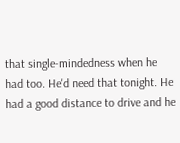that single-mindedness when he had too. He'd need that tonight. He had a good distance to drive and he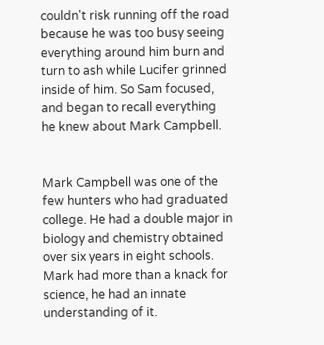couldn't risk running off the road because he was too busy seeing everything around him burn and turn to ash while Lucifer grinned inside of him. So Sam focused, and began to recall everything he knew about Mark Campbell.


Mark Campbell was one of the few hunters who had graduated college. He had a double major in biology and chemistry obtained over six years in eight schools. Mark had more than a knack for science, he had an innate understanding of it.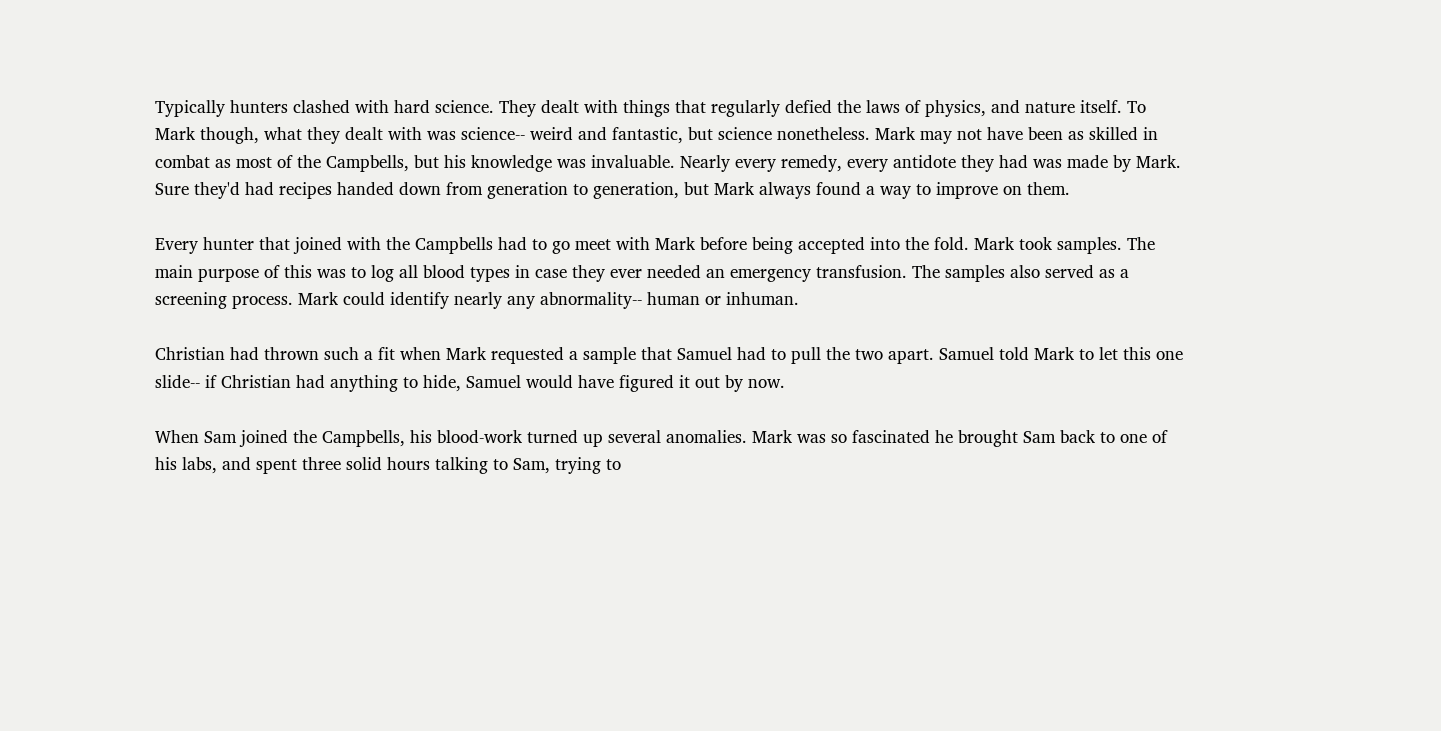Typically hunters clashed with hard science. They dealt with things that regularly defied the laws of physics, and nature itself. To Mark though, what they dealt with was science-- weird and fantastic, but science nonetheless. Mark may not have been as skilled in combat as most of the Campbells, but his knowledge was invaluable. Nearly every remedy, every antidote they had was made by Mark. Sure they'd had recipes handed down from generation to generation, but Mark always found a way to improve on them.

Every hunter that joined with the Campbells had to go meet with Mark before being accepted into the fold. Mark took samples. The main purpose of this was to log all blood types in case they ever needed an emergency transfusion. The samples also served as a screening process. Mark could identify nearly any abnormality-- human or inhuman.

Christian had thrown such a fit when Mark requested a sample that Samuel had to pull the two apart. Samuel told Mark to let this one slide-- if Christian had anything to hide, Samuel would have figured it out by now.

When Sam joined the Campbells, his blood-work turned up several anomalies. Mark was so fascinated he brought Sam back to one of his labs, and spent three solid hours talking to Sam, trying to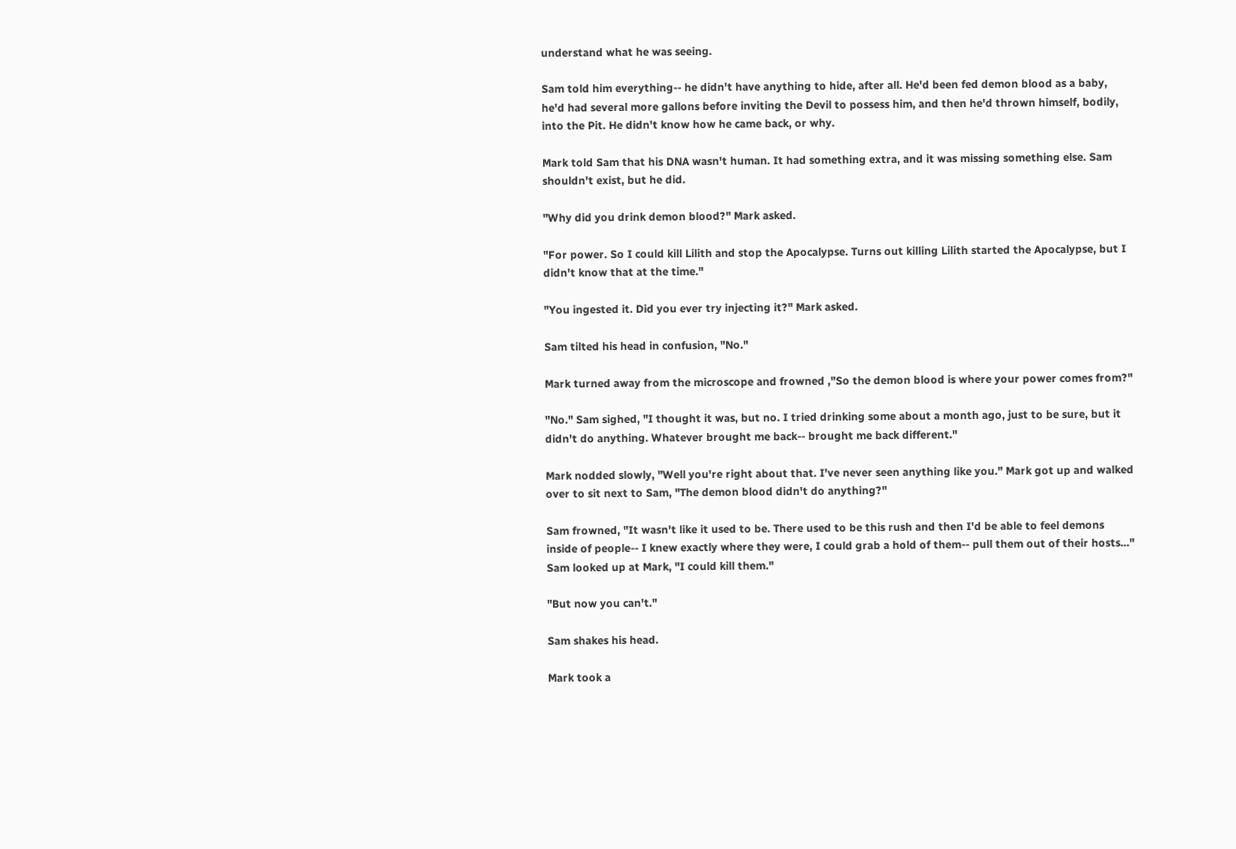understand what he was seeing.

Sam told him everything-- he didn't have anything to hide, after all. He'd been fed demon blood as a baby, he'd had several more gallons before inviting the Devil to possess him, and then he'd thrown himself, bodily, into the Pit. He didn't know how he came back, or why.

Mark told Sam that his DNA wasn't human. It had something extra, and it was missing something else. Sam shouldn't exist, but he did.

"Why did you drink demon blood?" Mark asked.

"For power. So I could kill Lilith and stop the Apocalypse. Turns out killing Lilith started the Apocalypse, but I didn't know that at the time."

"You ingested it. Did you ever try injecting it?" Mark asked.

Sam tilted his head in confusion, "No."

Mark turned away from the microscope and frowned ,"So the demon blood is where your power comes from?"

"No." Sam sighed, "I thought it was, but no. I tried drinking some about a month ago, just to be sure, but it didn't do anything. Whatever brought me back-- brought me back different."

Mark nodded slowly, "Well you're right about that. I've never seen anything like you." Mark got up and walked over to sit next to Sam, "The demon blood didn't do anything?"

Sam frowned, "It wasn't like it used to be. There used to be this rush and then I'd be able to feel demons inside of people-- I knew exactly where they were, I could grab a hold of them-- pull them out of their hosts..." Sam looked up at Mark, "I could kill them."

"But now you can't."

Sam shakes his head.

Mark took a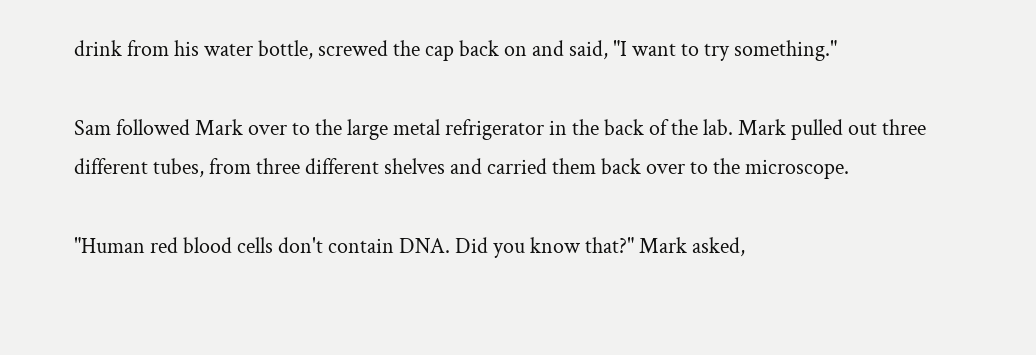drink from his water bottle, screwed the cap back on and said, "I want to try something."

Sam followed Mark over to the large metal refrigerator in the back of the lab. Mark pulled out three different tubes, from three different shelves and carried them back over to the microscope.

"Human red blood cells don't contain DNA. Did you know that?" Mark asked,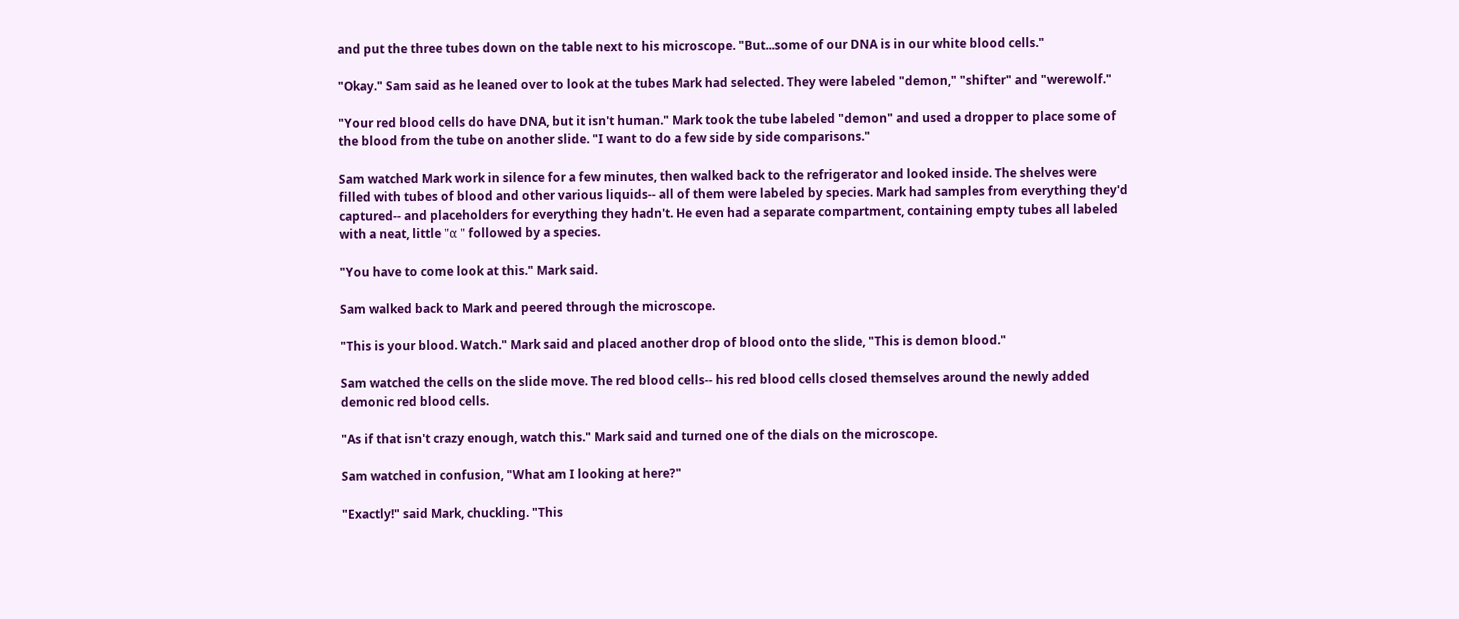and put the three tubes down on the table next to his microscope. "But...some of our DNA is in our white blood cells."

"Okay." Sam said as he leaned over to look at the tubes Mark had selected. They were labeled "demon," "shifter" and "werewolf."

"Your red blood cells do have DNA, but it isn't human." Mark took the tube labeled "demon" and used a dropper to place some of the blood from the tube on another slide. "I want to do a few side by side comparisons."

Sam watched Mark work in silence for a few minutes, then walked back to the refrigerator and looked inside. The shelves were filled with tubes of blood and other various liquids-- all of them were labeled by species. Mark had samples from everything they'd captured-- and placeholders for everything they hadn't. He even had a separate compartment, containing empty tubes all labeled with a neat, little "α " followed by a species.

"You have to come look at this." Mark said.

Sam walked back to Mark and peered through the microscope.

"This is your blood. Watch." Mark said and placed another drop of blood onto the slide, "This is demon blood."

Sam watched the cells on the slide move. The red blood cells-- his red blood cells closed themselves around the newly added demonic red blood cells.

"As if that isn't crazy enough, watch this." Mark said and turned one of the dials on the microscope.

Sam watched in confusion, "What am I looking at here?"

"Exactly!" said Mark, chuckling. "This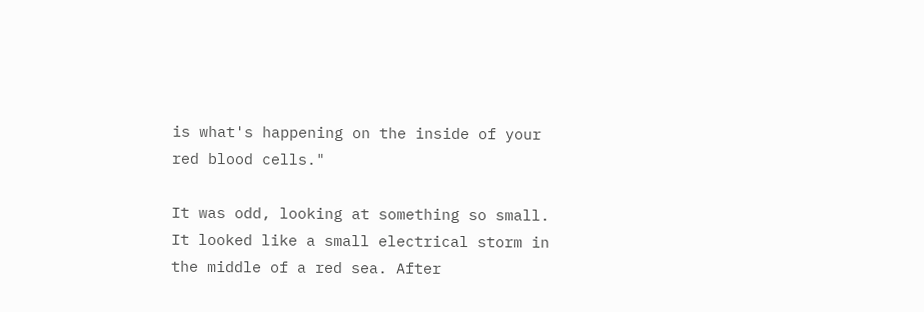is what's happening on the inside of your red blood cells."

It was odd, looking at something so small. It looked like a small electrical storm in the middle of a red sea. After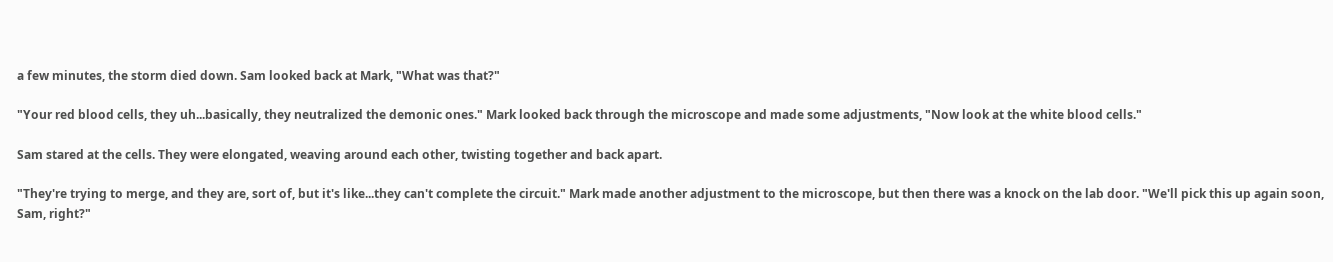a few minutes, the storm died down. Sam looked back at Mark, "What was that?"

"Your red blood cells, they uh...basically, they neutralized the demonic ones." Mark looked back through the microscope and made some adjustments, "Now look at the white blood cells."

Sam stared at the cells. They were elongated, weaving around each other, twisting together and back apart.

"They're trying to merge, and they are, sort of, but it's like...they can't complete the circuit." Mark made another adjustment to the microscope, but then there was a knock on the lab door. "We'll pick this up again soon, Sam, right?"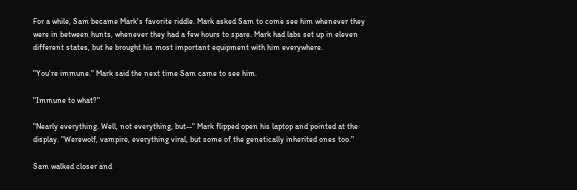For a while, Sam became Mark's favorite riddle. Mark asked Sam to come see him whenever they were in between hunts, whenever they had a few hours to spare. Mark had labs set up in eleven different states, but he brought his most important equipment with him everywhere.

"You're immune." Mark said the next time Sam came to see him.

"Immune to what?"

"Nearly everything. Well, not everything, but--" Mark flipped open his laptop and pointed at the display. "Werewolf, vampire, everything viral, but some of the genetically inherited ones too."

Sam walked closer and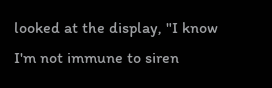looked at the display, "I know I'm not immune to siren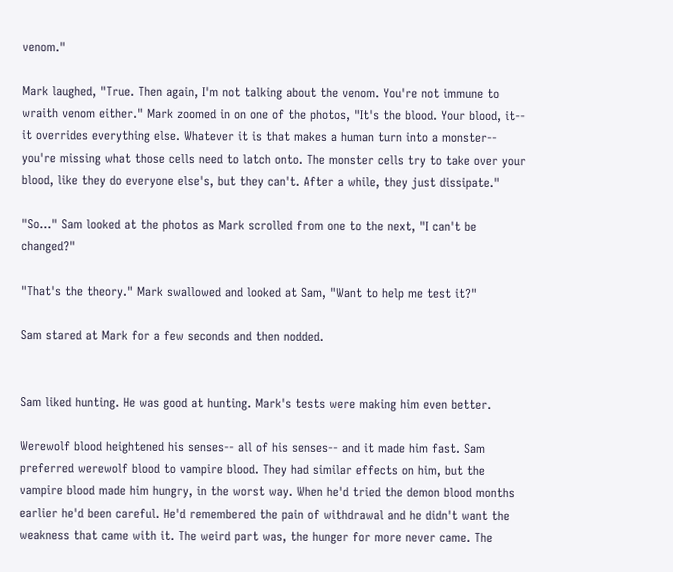venom."

Mark laughed, "True. Then again, I'm not talking about the venom. You're not immune to wraith venom either." Mark zoomed in on one of the photos, "It's the blood. Your blood, it-- it overrides everything else. Whatever it is that makes a human turn into a monster-- you're missing what those cells need to latch onto. The monster cells try to take over your blood, like they do everyone else's, but they can't. After a while, they just dissipate."

"So..." Sam looked at the photos as Mark scrolled from one to the next, "I can't be changed?"

"That's the theory." Mark swallowed and looked at Sam, "Want to help me test it?"

Sam stared at Mark for a few seconds and then nodded.


Sam liked hunting. He was good at hunting. Mark's tests were making him even better.

Werewolf blood heightened his senses-- all of his senses-- and it made him fast. Sam preferred werewolf blood to vampire blood. They had similar effects on him, but the vampire blood made him hungry, in the worst way. When he'd tried the demon blood months earlier he'd been careful. He'd remembered the pain of withdrawal and he didn't want the weakness that came with it. The weird part was, the hunger for more never came. The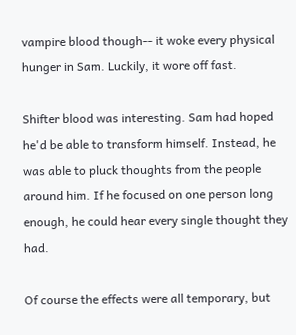vampire blood though-- it woke every physical hunger in Sam. Luckily, it wore off fast.

Shifter blood was interesting. Sam had hoped he'd be able to transform himself. Instead, he was able to pluck thoughts from the people around him. If he focused on one person long enough, he could hear every single thought they had.

Of course the effects were all temporary, but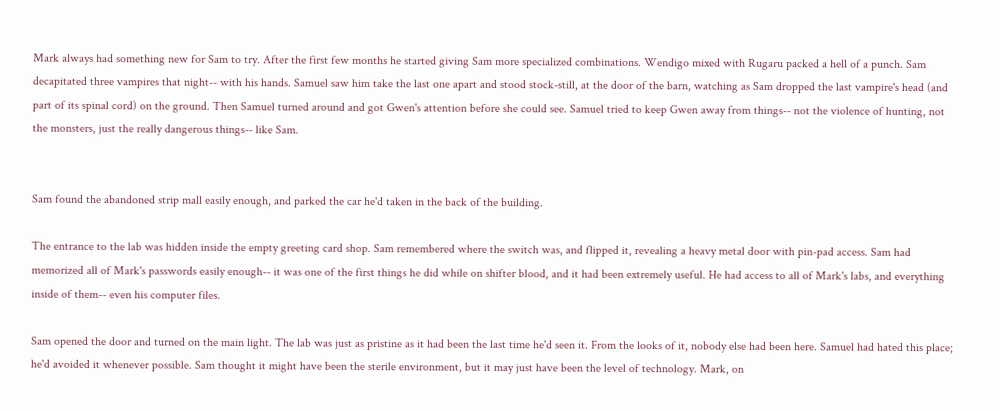Mark always had something new for Sam to try. After the first few months he started giving Sam more specialized combinations. Wendigo mixed with Rugaru packed a hell of a punch. Sam decapitated three vampires that night-- with his hands. Samuel saw him take the last one apart and stood stock-still, at the door of the barn, watching as Sam dropped the last vampire's head (and part of its spinal cord) on the ground. Then Samuel turned around and got Gwen's attention before she could see. Samuel tried to keep Gwen away from things-- not the violence of hunting, not the monsters, just the really dangerous things-- like Sam.


Sam found the abandoned strip mall easily enough, and parked the car he'd taken in the back of the building.

The entrance to the lab was hidden inside the empty greeting card shop. Sam remembered where the switch was, and flipped it, revealing a heavy metal door with pin-pad access. Sam had memorized all of Mark's passwords easily enough-- it was one of the first things he did while on shifter blood, and it had been extremely useful. He had access to all of Mark's labs, and everything inside of them-- even his computer files.

Sam opened the door and turned on the main light. The lab was just as pristine as it had been the last time he'd seen it. From the looks of it, nobody else had been here. Samuel had hated this place; he'd avoided it whenever possible. Sam thought it might have been the sterile environment, but it may just have been the level of technology. Mark, on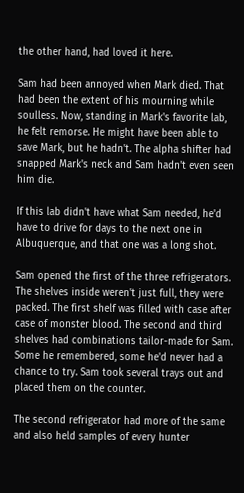the other hand, had loved it here.

Sam had been annoyed when Mark died. That had been the extent of his mourning while soulless. Now, standing in Mark's favorite lab, he felt remorse. He might have been able to save Mark, but he hadn't. The alpha shifter had snapped Mark's neck and Sam hadn't even seen him die.

If this lab didn't have what Sam needed, he'd have to drive for days to the next one in Albuquerque, and that one was a long shot.

Sam opened the first of the three refrigerators. The shelves inside weren't just full, they were packed. The first shelf was filled with case after case of monster blood. The second and third shelves had combinations tailor-made for Sam. Some he remembered, some he'd never had a chance to try. Sam took several trays out and placed them on the counter.

The second refrigerator had more of the same and also held samples of every hunter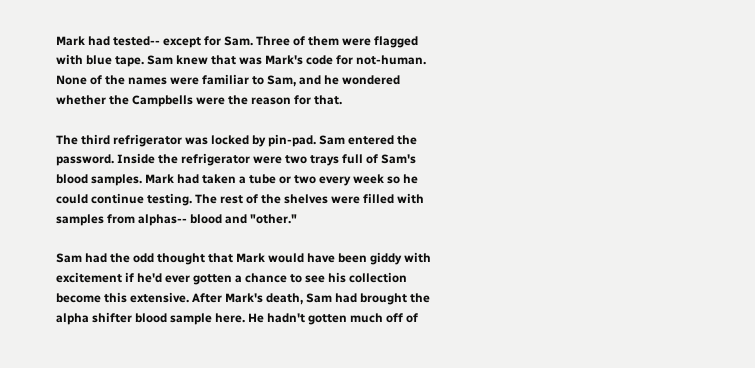Mark had tested-- except for Sam. Three of them were flagged with blue tape. Sam knew that was Mark's code for not-human. None of the names were familiar to Sam, and he wondered whether the Campbells were the reason for that.

The third refrigerator was locked by pin-pad. Sam entered the password. Inside the refrigerator were two trays full of Sam's blood samples. Mark had taken a tube or two every week so he could continue testing. The rest of the shelves were filled with samples from alphas-- blood and "other."

Sam had the odd thought that Mark would have been giddy with excitement if he'd ever gotten a chance to see his collection become this extensive. After Mark's death, Sam had brought the alpha shifter blood sample here. He hadn't gotten much off of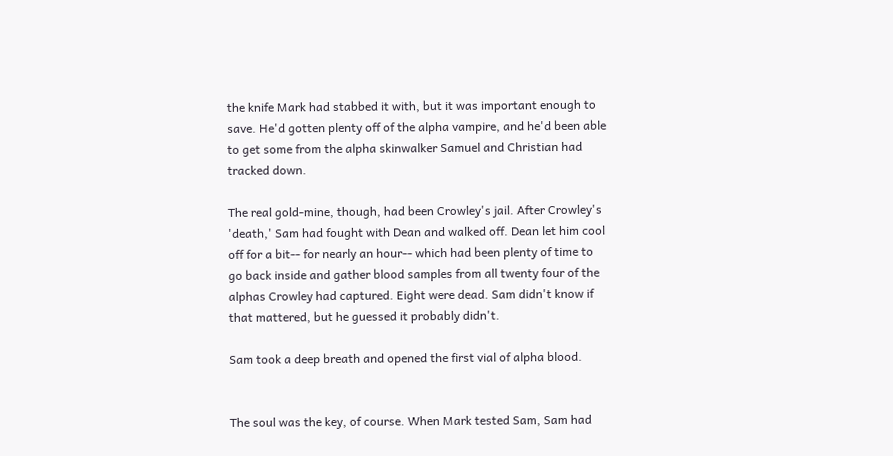the knife Mark had stabbed it with, but it was important enough to save. He'd gotten plenty off of the alpha vampire, and he'd been able to get some from the alpha skinwalker Samuel and Christian had tracked down.

The real gold-mine, though, had been Crowley's jail. After Crowley's 'death,' Sam had fought with Dean and walked off. Dean let him cool off for a bit-- for nearly an hour-- which had been plenty of time to go back inside and gather blood samples from all twenty four of the alphas Crowley had captured. Eight were dead. Sam didn't know if that mattered, but he guessed it probably didn't.

Sam took a deep breath and opened the first vial of alpha blood.


The soul was the key, of course. When Mark tested Sam, Sam had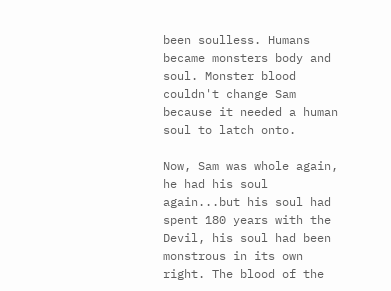been soulless. Humans became monsters body and soul. Monster blood couldn't change Sam because it needed a human soul to latch onto.

Now, Sam was whole again, he had his soul again...but his soul had spent 180 years with the Devil, his soul had been monstrous in its own right. The blood of the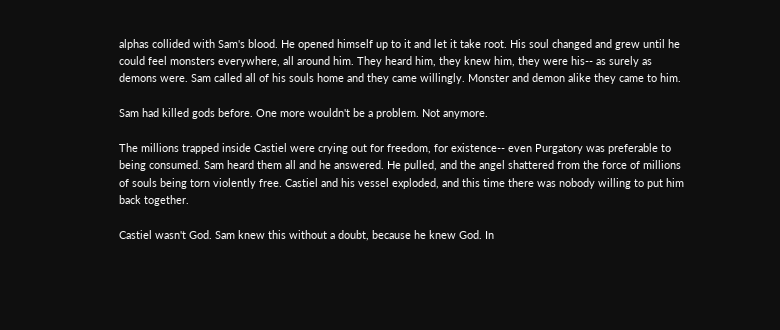alphas collided with Sam's blood. He opened himself up to it and let it take root. His soul changed and grew until he could feel monsters everywhere, all around him. They heard him, they knew him, they were his-- as surely as demons were. Sam called all of his souls home and they came willingly. Monster and demon alike they came to him.

Sam had killed gods before. One more wouldn't be a problem. Not anymore.

The millions trapped inside Castiel were crying out for freedom, for existence-- even Purgatory was preferable to being consumed. Sam heard them all and he answered. He pulled, and the angel shattered from the force of millions of souls being torn violently free. Castiel and his vessel exploded, and this time there was nobody willing to put him back together.

Castiel wasn't God. Sam knew this without a doubt, because he knew God. In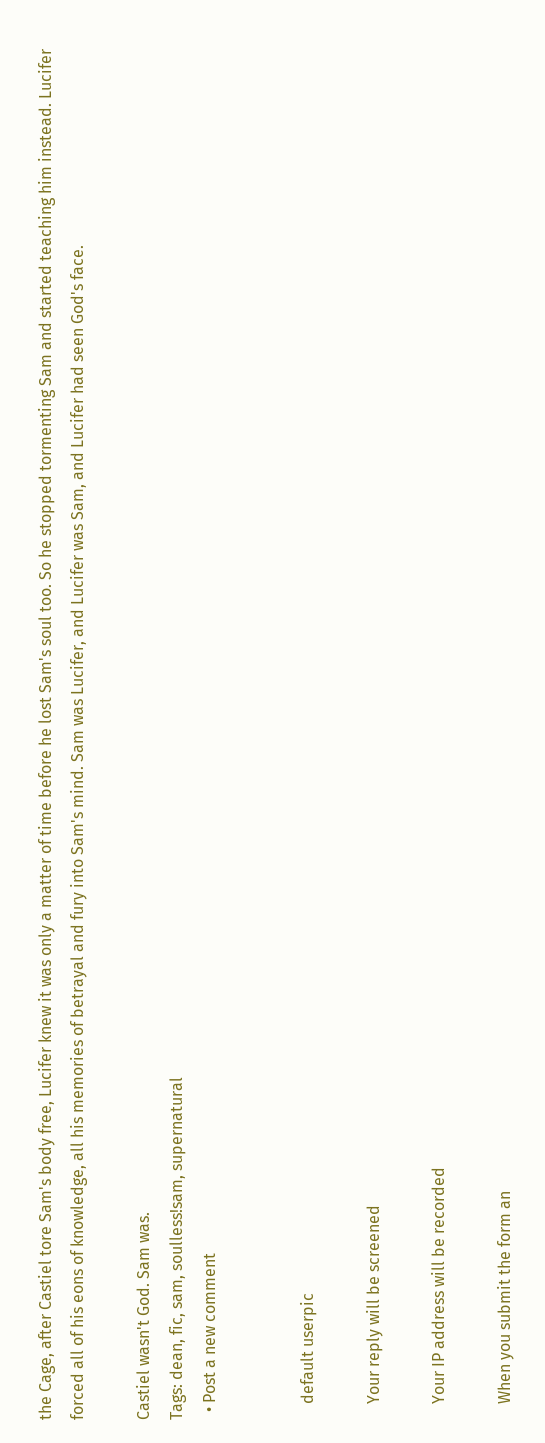the Cage, after Castiel tore Sam's body free, Lucifer knew it was only a matter of time before he lost Sam's soul too. So he stopped tormenting Sam and started teaching him instead. Lucifer forced all of his eons of knowledge, all his memories of betrayal and fury into Sam's mind. Sam was Lucifer, and Lucifer was Sam, and Lucifer had seen God's face.

Castiel wasn't God. Sam was.
Tags: dean, fic, sam, soulless!sam, supernatural
  • Post a new comment


    default userpic

    Your reply will be screened

    Your IP address will be recorded

    When you submit the form an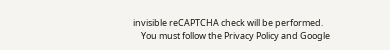invisible reCAPTCHA check will be performed.
    You must follow the Privacy Policy and Google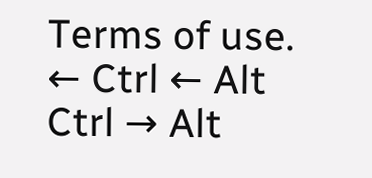Terms of use.
← Ctrl ← Alt
Ctrl → Alt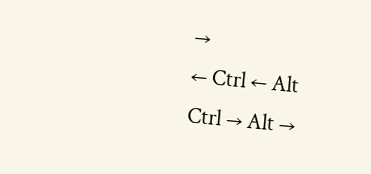→
← Ctrl ← Alt
Ctrl → Alt →